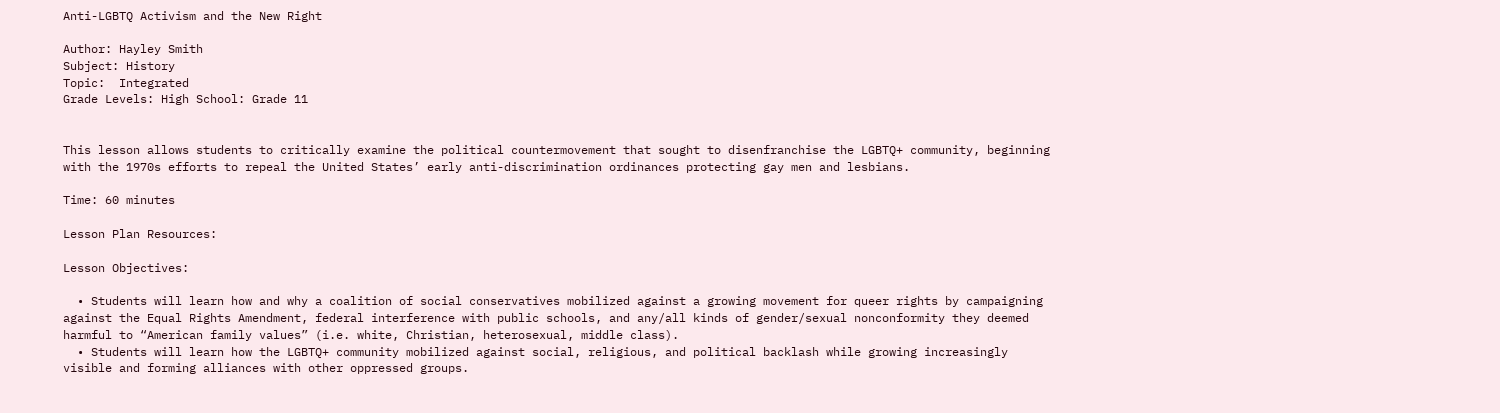Anti-LGBTQ Activism and the New Right

Author: Hayley Smith
Subject: History
Topic:  Integrated
Grade Levels: High School: Grade 11


This lesson allows students to critically examine the political countermovement that sought to disenfranchise the LGBTQ+ community, beginning with the 1970s efforts to repeal the United States’ early anti-discrimination ordinances protecting gay men and lesbians.

Time: 60 minutes

Lesson Plan Resources:

Lesson Objectives:

  • Students will learn how and why a coalition of social conservatives mobilized against a growing movement for queer rights by campaigning against the Equal Rights Amendment, federal interference with public schools, and any/all kinds of gender/sexual nonconformity they deemed harmful to “American family values” (i.e. white, Christian, heterosexual, middle class).
  • Students will learn how the LGBTQ+ community mobilized against social, religious, and political backlash while growing increasingly visible and forming alliances with other oppressed groups.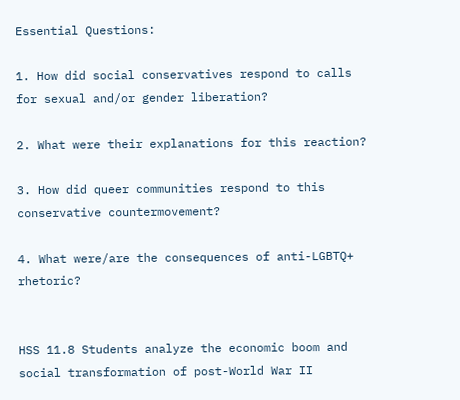Essential Questions:

1. How did social conservatives respond to calls for sexual and/or gender liberation?

2. What were their explanations for this reaction?

3. How did queer communities respond to this conservative countermovement?

4. What were/are the consequences of anti-LGBTQ+ rhetoric?


HSS 11.8 Students analyze the economic boom and social transformation of post-World War II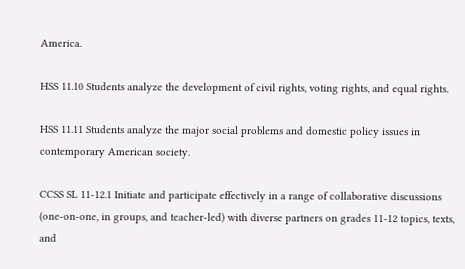America.

HSS 11.10 Students analyze the development of civil rights, voting rights, and equal rights.

HSS 11.11 Students analyze the major social problems and domestic policy issues in contemporary American society.

CCSS SL 11-12.1 Initiate and participate effectively in a range of collaborative discussions (one-on-one, in groups, and teacher-led) with diverse partners on grades 11-12 topics, texts, and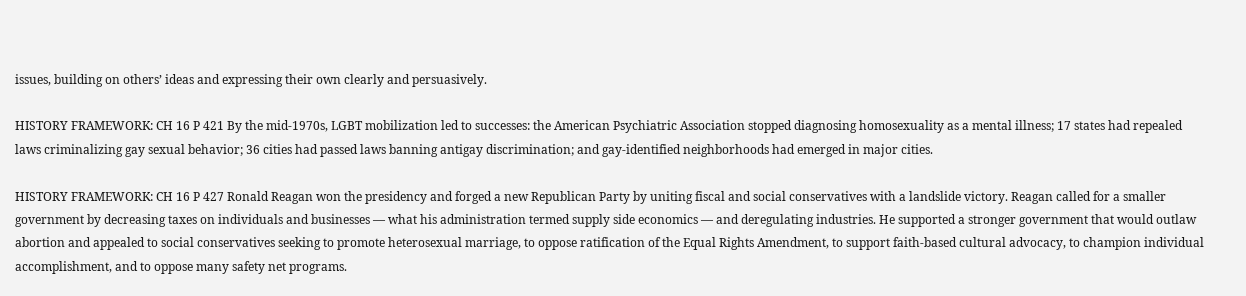issues, building on others’ ideas and expressing their own clearly and persuasively.

HISTORY FRAMEWORK: CH 16 P 421 By the mid-1970s, LGBT mobilization led to successes: the American Psychiatric Association stopped diagnosing homosexuality as a mental illness; 17 states had repealed laws criminalizing gay sexual behavior; 36 cities had passed laws banning antigay discrimination; and gay-identified neighborhoods had emerged in major cities.

HISTORY FRAMEWORK: CH 16 P 427 Ronald Reagan won the presidency and forged a new Republican Party by uniting fiscal and social conservatives with a landslide victory. Reagan called for a smaller government by decreasing taxes on individuals and businesses — what his administration termed supply side economics — and deregulating industries. He supported a stronger government that would outlaw abortion and appealed to social conservatives seeking to promote heterosexual marriage, to oppose ratification of the Equal Rights Amendment, to support faith-based cultural advocacy, to champion individual accomplishment, and to oppose many safety net programs.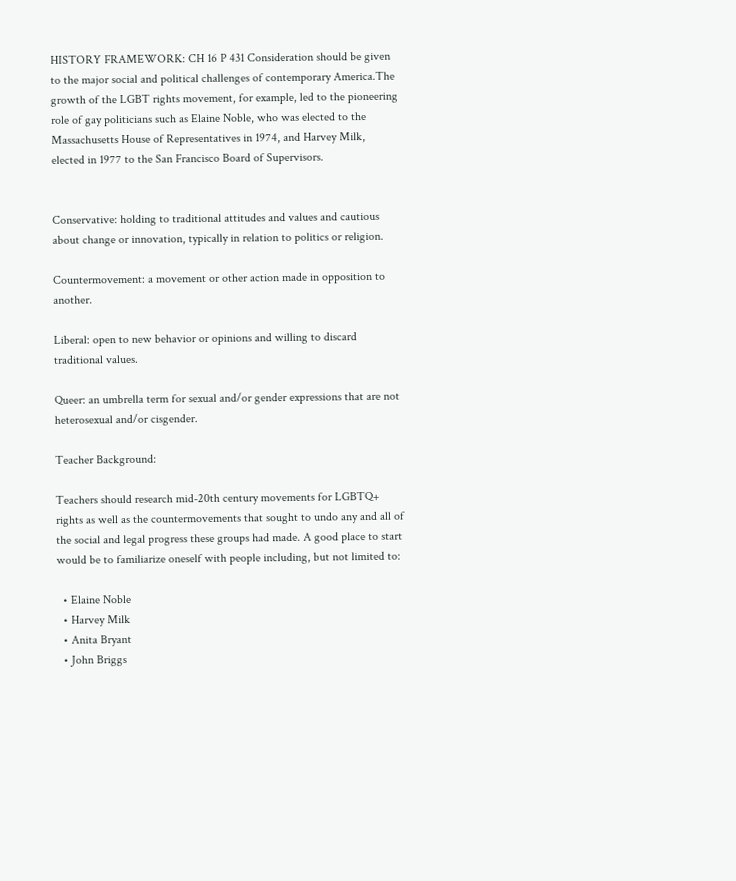HISTORY FRAMEWORK: CH 16 P 431 Consideration should be given to the major social and political challenges of contemporary America.The growth of the LGBT rights movement, for example, led to the pioneering role of gay politicians such as Elaine Noble, who was elected to the Massachusetts House of Representatives in 1974, and Harvey Milk, elected in 1977 to the San Francisco Board of Supervisors.


Conservative: holding to traditional attitudes and values and cautious about change or innovation, typically in relation to politics or religion.

Countermovement: a movement or other action made in opposition to another.

Liberal: open to new behavior or opinions and willing to discard traditional values.

Queer: an umbrella term for sexual and/or gender expressions that are not heterosexual and/or cisgender.

Teacher Background:

Teachers should research mid-20th century movements for LGBTQ+ rights as well as the countermovements that sought to undo any and all of the social and legal progress these groups had made. A good place to start would be to familiarize oneself with people including, but not limited to:

  • Elaine Noble
  • Harvey Milk
  • Anita Bryant
  • John Briggs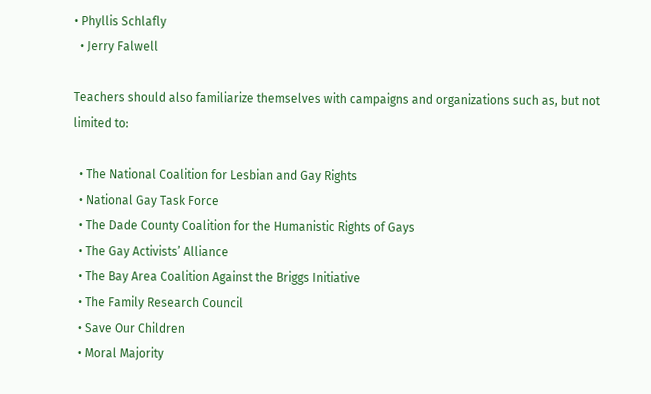• Phyllis Schlafly
  • Jerry Falwell

Teachers should also familiarize themselves with campaigns and organizations such as, but not limited to:

  • The National Coalition for Lesbian and Gay Rights
  • National Gay Task Force
  • The Dade County Coalition for the Humanistic Rights of Gays
  • The Gay Activists’ Alliance
  • The Bay Area Coalition Against the Briggs Initiative
  • The Family Research Council
  • Save Our Children
  • Moral Majority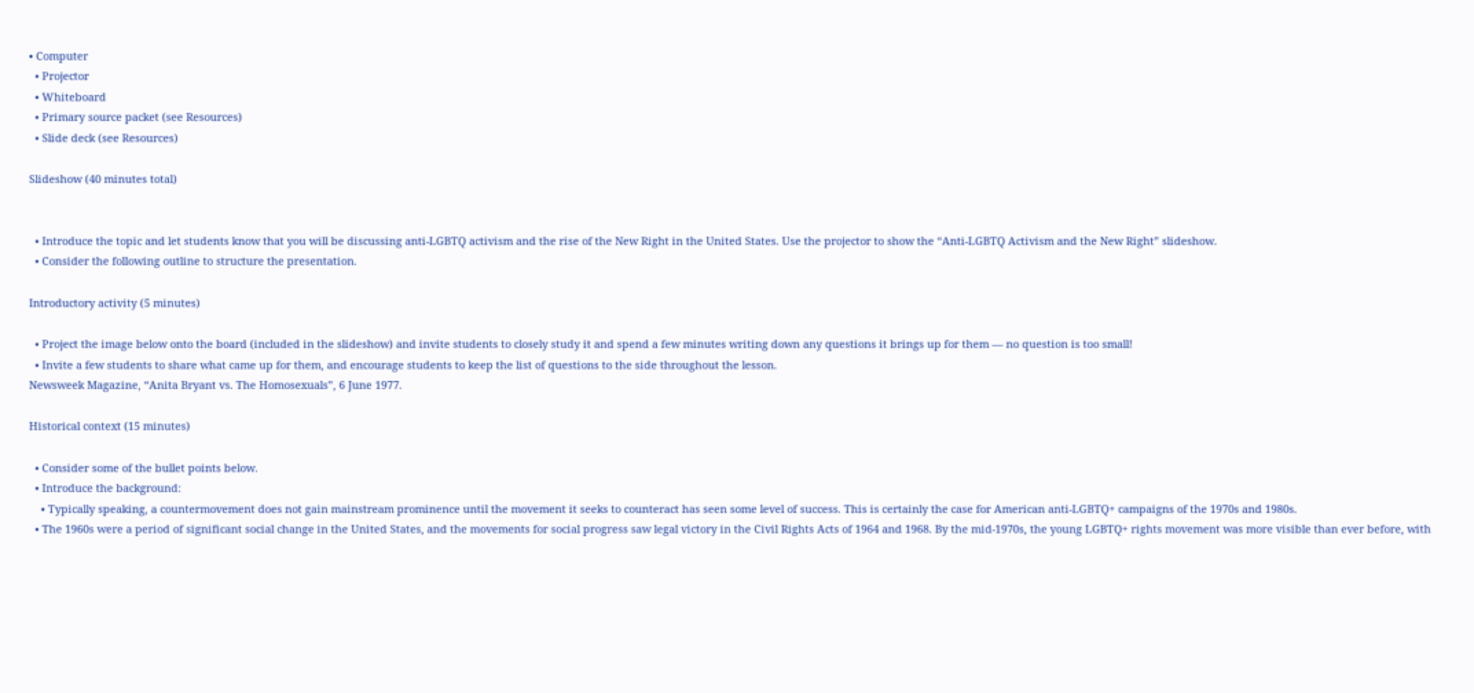• Computer
  • Projector
  • Whiteboard
  • Primary source packet (see Resources)
  • Slide deck (see Resources)

Slideshow (40 minutes total)


  • Introduce the topic and let students know that you will be discussing anti-LGBTQ activism and the rise of the New Right in the United States. Use the projector to show the “Anti-LGBTQ Activism and the New Right” slideshow.
  • Consider the following outline to structure the presentation.

Introductory activity (5 minutes)

  • Project the image below onto the board (included in the slideshow) and invite students to closely study it and spend a few minutes writing down any questions it brings up for them — no question is too small!
  • Invite a few students to share what came up for them, and encourage students to keep the list of questions to the side throughout the lesson.
Newsweek Magazine, “Anita Bryant vs. The Homosexuals”, 6 June 1977.

Historical context (15 minutes)

  • Consider some of the bullet points below.
  • Introduce the background:
    • Typically speaking, a countermovement does not gain mainstream prominence until the movement it seeks to counteract has seen some level of success. This is certainly the case for American anti-LGBTQ+ campaigns of the 1970s and 1980s.
  • The 1960s were a period of significant social change in the United States, and the movements for social progress saw legal victory in the Civil Rights Acts of 1964 and 1968. By the mid-1970s, the young LGBTQ+ rights movement was more visible than ever before, with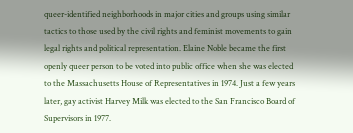queer-identified neighborhoods in major cities and groups using similar tactics to those used by the civil rights and feminist movements to gain legal rights and political representation. Elaine Noble became the first openly queer person to be voted into public office when she was elected to the Massachusetts House of Representatives in 1974. Just a few years later, gay activist Harvey Milk was elected to the San Francisco Board of Supervisors in 1977.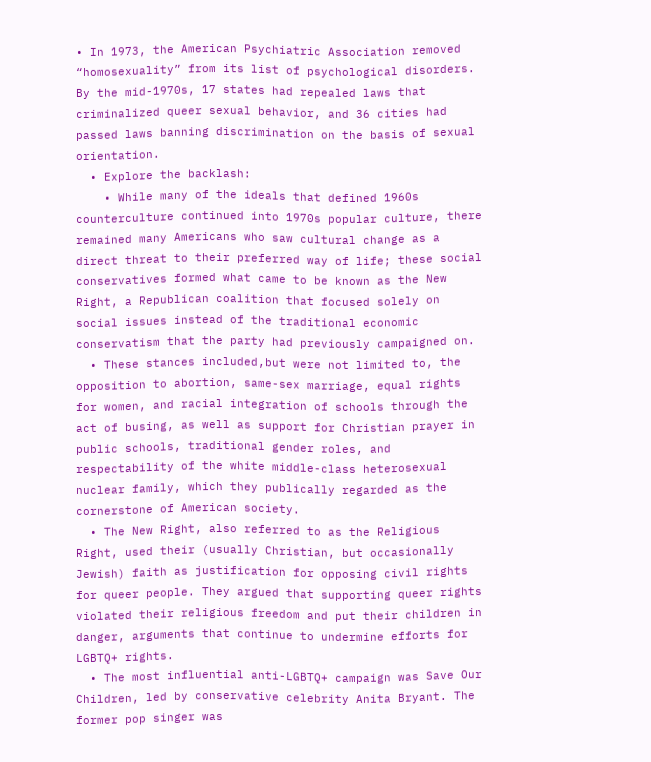• In 1973, the American Psychiatric Association removed “homosexuality” from its list of psychological disorders. By the mid-1970s, 17 states had repealed laws that criminalized queer sexual behavior, and 36 cities had passed laws banning discrimination on the basis of sexual orientation.
  • Explore the backlash:
    • While many of the ideals that defined 1960s counterculture continued into 1970s popular culture, there remained many Americans who saw cultural change as a direct threat to their preferred way of life; these social conservatives formed what came to be known as the New Right, a Republican coalition that focused solely on social issues instead of the traditional economic conservatism that the party had previously campaigned on.
  • These stances included,but were not limited to, the opposition to abortion, same-sex marriage, equal rights for women, and racial integration of schools through the act of busing, as well as support for Christian prayer in public schools, traditional gender roles, and respectability of the white middle-class heterosexual nuclear family, which they publically regarded as the cornerstone of American society.
  • The New Right, also referred to as the Religious Right, used their (usually Christian, but occasionally Jewish) faith as justification for opposing civil rights for queer people. They argued that supporting queer rights violated their religious freedom and put their children in danger, arguments that continue to undermine efforts for LGBTQ+ rights.
  • The most influential anti-LGBTQ+ campaign was Save Our Children, led by conservative celebrity Anita Bryant. The former pop singer was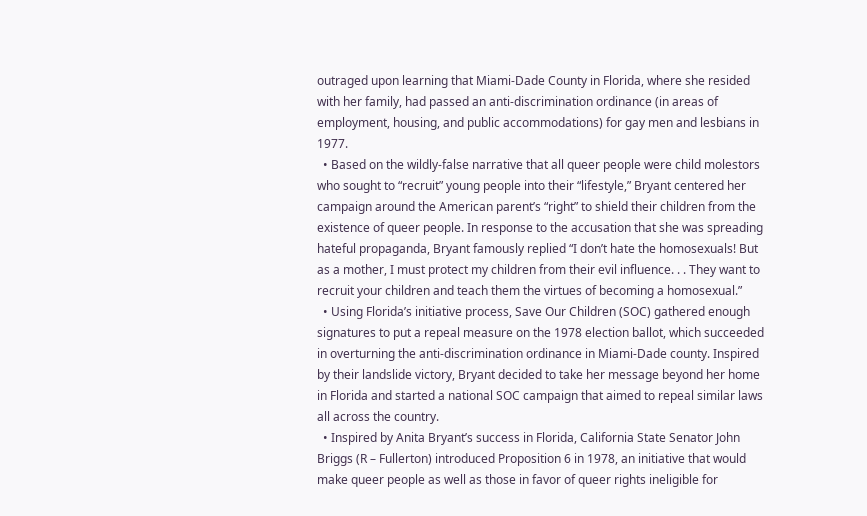outraged upon learning that Miami-Dade County in Florida, where she resided with her family, had passed an anti-discrimination ordinance (in areas of employment, housing, and public accommodations) for gay men and lesbians in 1977.
  • Based on the wildly-false narrative that all queer people were child molestors who sought to “recruit” young people into their “lifestyle,” Bryant centered her campaign around the American parent’s “right” to shield their children from the existence of queer people. In response to the accusation that she was spreading hateful propaganda, Bryant famously replied “I don’t hate the homosexuals! But as a mother, I must protect my children from their evil influence. . . They want to recruit your children and teach them the virtues of becoming a homosexual.”
  • Using Florida’s initiative process, Save Our Children (SOC) gathered enough signatures to put a repeal measure on the 1978 election ballot, which succeeded in overturning the anti-discrimination ordinance in Miami-Dade county. Inspired by their landslide victory, Bryant decided to take her message beyond her home in Florida and started a national SOC campaign that aimed to repeal similar laws all across the country.
  • Inspired by Anita Bryant’s success in Florida, California State Senator John Briggs (R – Fullerton) introduced Proposition 6 in 1978, an initiative that would make queer people as well as those in favor of queer rights ineligible for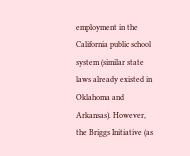employment in the California public school system (similar state laws already existed in Oklahoma and Arkansas). However, the Briggs Initiative (as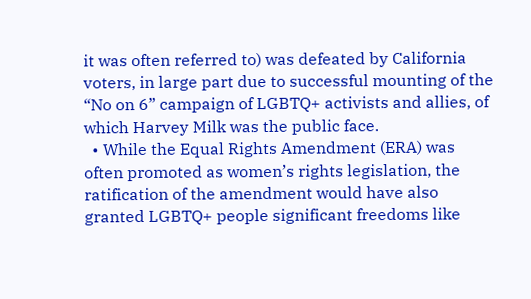it was often referred to) was defeated by California voters, in large part due to successful mounting of the “No on 6” campaign of LGBTQ+ activists and allies, of which Harvey Milk was the public face.
  • While the Equal Rights Amendment (ERA) was often promoted as women’s rights legislation, the ratification of the amendment would have also granted LGBTQ+ people significant freedoms like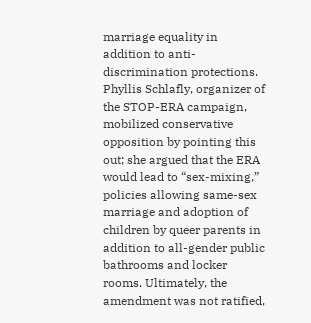marriage equality in addition to anti-discrimination protections. Phyllis Schlafly, organizer of the STOP-ERA campaign, mobilized conservative opposition by pointing this out; she argued that the ERA would lead to “sex-mixing,” policies allowing same-sex marriage and adoption of children by queer parents in addition to all-gender public bathrooms and locker rooms. Ultimately, the amendment was not ratified,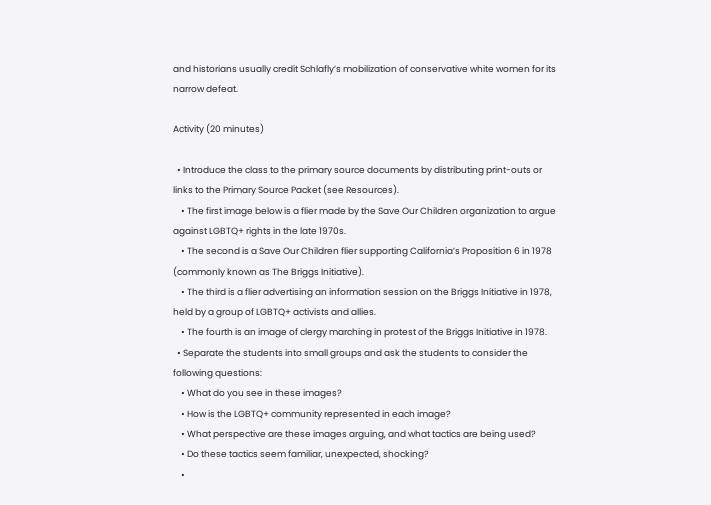and historians usually credit Schlafly’s mobilization of conservative white women for its narrow defeat.

Activity (20 minutes)

  • Introduce the class to the primary source documents by distributing print-outs or links to the Primary Source Packet (see Resources).
    • The first image below is a flier made by the Save Our Children organization to argue against LGBTQ+ rights in the late 1970s.
    • The second is a Save Our Children flier supporting California’s Proposition 6 in 1978 (commonly known as The Briggs Initiative).
    • The third is a flier advertising an information session on the Briggs Initiative in 1978, held by a group of LGBTQ+ activists and allies.
    • The fourth is an image of clergy marching in protest of the Briggs Initiative in 1978.
  • Separate the students into small groups and ask the students to consider the following questions:
    • What do you see in these images?
    • How is the LGBTQ+ community represented in each image?
    • What perspective are these images arguing, and what tactics are being used?
    • Do these tactics seem familiar, unexpected, shocking?
    •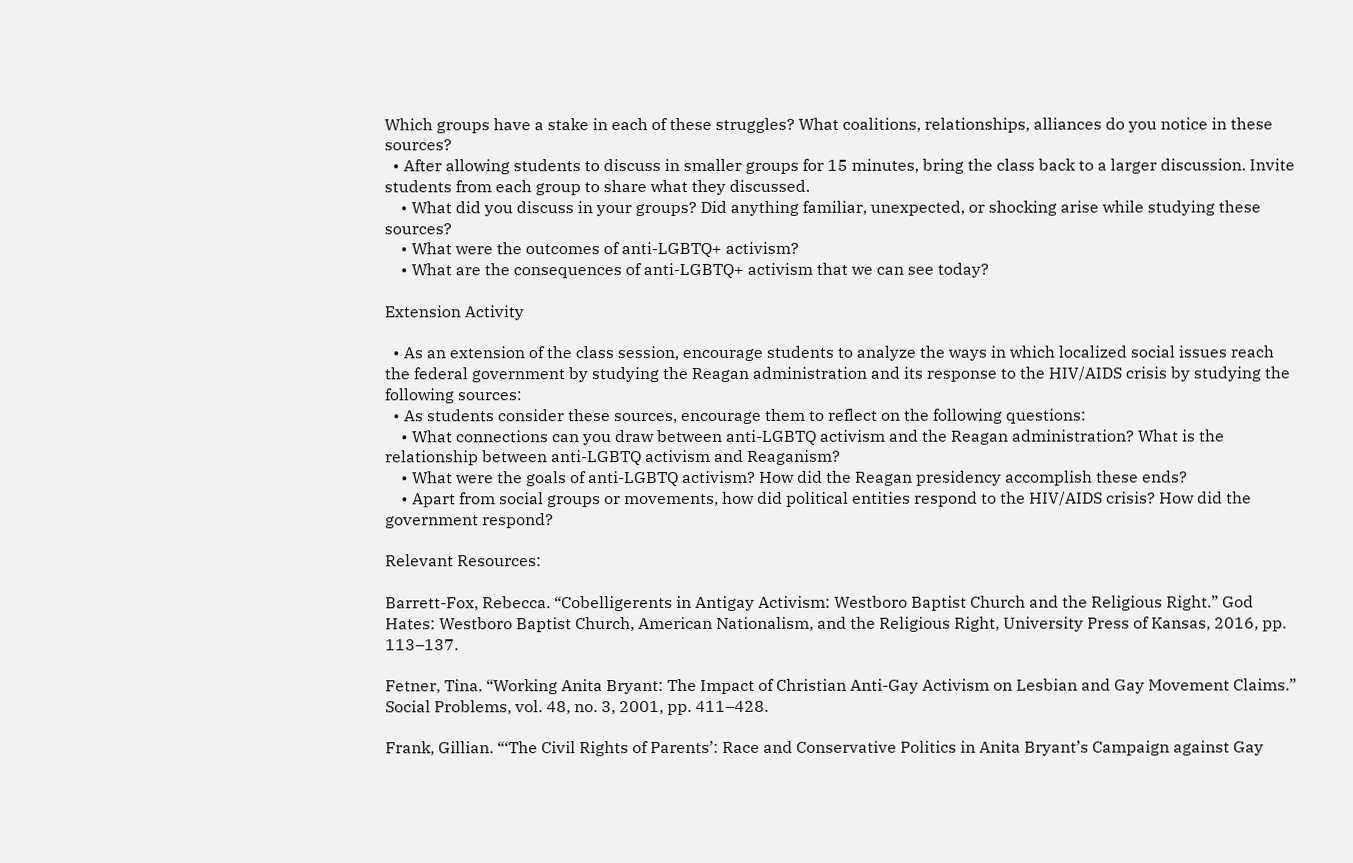Which groups have a stake in each of these struggles? What coalitions, relationships, alliances do you notice in these sources?
  • After allowing students to discuss in smaller groups for 15 minutes, bring the class back to a larger discussion. Invite students from each group to share what they discussed.
    • What did you discuss in your groups? Did anything familiar, unexpected, or shocking arise while studying these sources?
    • What were the outcomes of anti-LGBTQ+ activism?
    • What are the consequences of anti-LGBTQ+ activism that we can see today?

Extension Activity

  • As an extension of the class session, encourage students to analyze the ways in which localized social issues reach the federal government by studying the Reagan administration and its response to the HIV/AIDS crisis by studying the following sources:
  • As students consider these sources, encourage them to reflect on the following questions:
    • What connections can you draw between anti-LGBTQ activism and the Reagan administration? What is the relationship between anti-LGBTQ activism and Reaganism?
    • What were the goals of anti-LGBTQ activism? How did the Reagan presidency accomplish these ends?
    • Apart from social groups or movements, how did political entities respond to the HIV/AIDS crisis? How did the government respond?

Relevant Resources:

Barrett-Fox, Rebecca. “Cobelligerents in Antigay Activism: Westboro Baptist Church and the Religious Right.” God Hates: Westboro Baptist Church, American Nationalism, and the Religious Right, University Press of Kansas, 2016, pp. 113–137.

Fetner, Tina. “Working Anita Bryant: The Impact of Christian Anti-Gay Activism on Lesbian and Gay Movement Claims.” Social Problems, vol. 48, no. 3, 2001, pp. 411–428.

Frank, Gillian. “‘The Civil Rights of Parents’: Race and Conservative Politics in Anita Bryant’s Campaign against Gay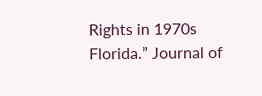Rights in 1970s Florida.” Journal of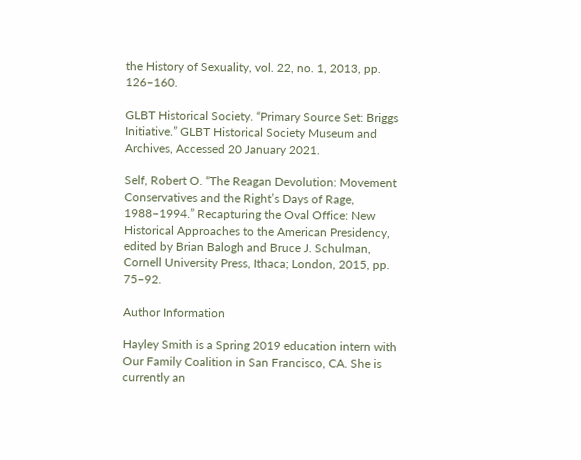the History of Sexuality, vol. 22, no. 1, 2013, pp. 126–160.

GLBT Historical Society. “Primary Source Set: Briggs Initiative.” GLBT Historical Society Museum and Archives, Accessed 20 January 2021.

Self, Robert O. “The Reagan Devolution: Movement Conservatives and the Right’s Days of Rage, 1988–1994.” Recapturing the Oval Office: New Historical Approaches to the American Presidency, edited by Brian Balogh and Bruce J. Schulman, Cornell University Press, Ithaca; London, 2015, pp. 75–92.

Author Information

Hayley Smith is a Spring 2019 education intern with Our Family Coalition in San Francisco, CA. She is currently an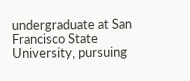undergraduate at San Francisco State University, pursuing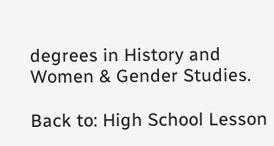degrees in History and Women & Gender Studies.

Back to: High School Lesson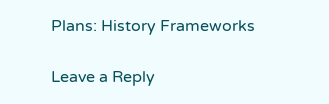Plans: History Frameworks

Leave a Reply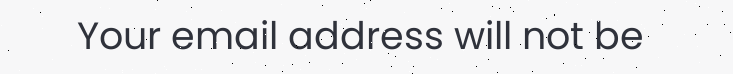Your email address will not be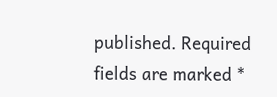published. Required fields are marked *